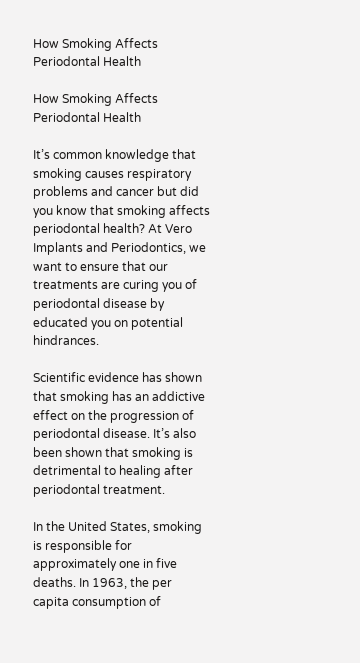How Smoking Affects Periodontal Health

How Smoking Affects Periodontal Health

It’s common knowledge that smoking causes respiratory problems and cancer but did you know that smoking affects periodontal health? At Vero Implants and Periodontics, we want to ensure that our treatments are curing you of periodontal disease by educated you on potential hindrances.

Scientific evidence has shown that smoking has an addictive effect on the progression of periodontal disease. It’s also been shown that smoking is detrimental to healing after periodontal treatment.

In the United States, smoking is responsible for approximately one in five deaths. In 1963, the per capita consumption of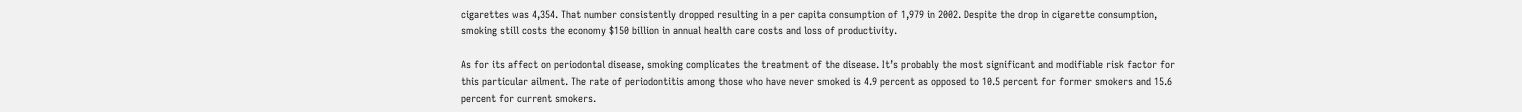cigarettes was 4,354. That number consistently dropped resulting in a per capita consumption of 1,979 in 2002. Despite the drop in cigarette consumption, smoking still costs the economy $150 billion in annual health care costs and loss of productivity.

As for its affect on periodontal disease, smoking complicates the treatment of the disease. It’s probably the most significant and modifiable risk factor for this particular ailment. The rate of periodontitis among those who have never smoked is 4.9 percent as opposed to 10.5 percent for former smokers and 15.6 percent for current smokers.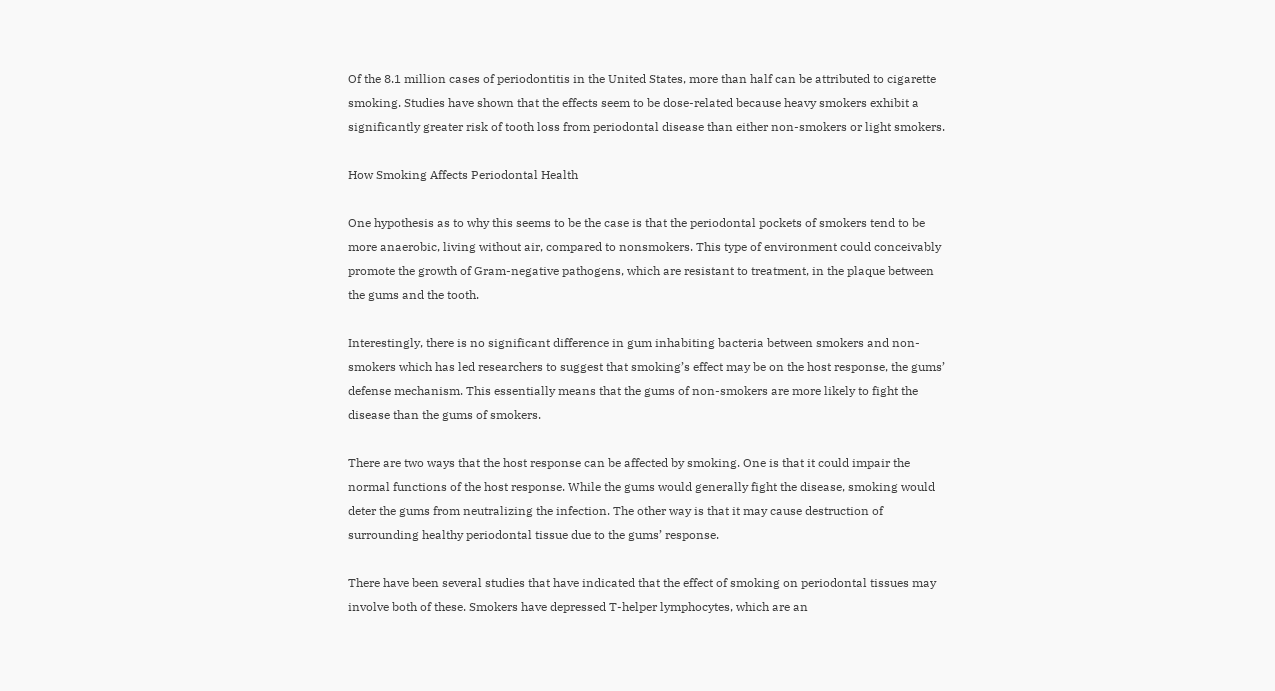Of the 8.1 million cases of periodontitis in the United States, more than half can be attributed to cigarette smoking. Studies have shown that the effects seem to be dose-related because heavy smokers exhibit a significantly greater risk of tooth loss from periodontal disease than either non-smokers or light smokers.

How Smoking Affects Periodontal Health

One hypothesis as to why this seems to be the case is that the periodontal pockets of smokers tend to be more anaerobic, living without air, compared to nonsmokers. This type of environment could conceivably promote the growth of Gram-negative pathogens, which are resistant to treatment, in the plaque between the gums and the tooth.

Interestingly, there is no significant difference in gum inhabiting bacteria between smokers and non-smokers which has led researchers to suggest that smoking’s effect may be on the host response, the gums’ defense mechanism. This essentially means that the gums of non-smokers are more likely to fight the disease than the gums of smokers.

There are two ways that the host response can be affected by smoking. One is that it could impair the normal functions of the host response. While the gums would generally fight the disease, smoking would deter the gums from neutralizing the infection. The other way is that it may cause destruction of surrounding healthy periodontal tissue due to the gums’ response.

There have been several studies that have indicated that the effect of smoking on periodontal tissues may involve both of these. Smokers have depressed T-helper lymphocytes, which are an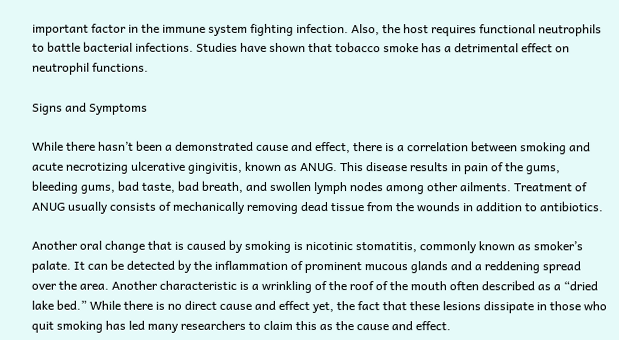important factor in the immune system fighting infection. Also, the host requires functional neutrophils to battle bacterial infections. Studies have shown that tobacco smoke has a detrimental effect on neutrophil functions.

Signs and Symptoms

While there hasn’t been a demonstrated cause and effect, there is a correlation between smoking and acute necrotizing ulcerative gingivitis, known as ANUG. This disease results in pain of the gums, bleeding gums, bad taste, bad breath, and swollen lymph nodes among other ailments. Treatment of ANUG usually consists of mechanically removing dead tissue from the wounds in addition to antibiotics.

Another oral change that is caused by smoking is nicotinic stomatitis, commonly known as smoker’s palate. It can be detected by the inflammation of prominent mucous glands and a reddening spread over the area. Another characteristic is a wrinkling of the roof of the mouth often described as a “dried lake bed.” While there is no direct cause and effect yet, the fact that these lesions dissipate in those who quit smoking has led many researchers to claim this as the cause and effect.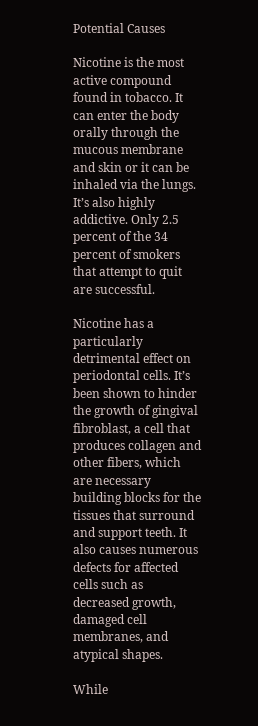Potential Causes

Nicotine is the most active compound found in tobacco. It can enter the body orally through the mucous membrane and skin or it can be inhaled via the lungs. It’s also highly addictive. Only 2.5 percent of the 34 percent of smokers that attempt to quit are successful.

Nicotine has a particularly detrimental effect on periodontal cells. It’s been shown to hinder the growth of gingival fibroblast, a cell that produces collagen and other fibers, which are necessary building blocks for the tissues that surround and support teeth. It also causes numerous defects for affected cells such as decreased growth, damaged cell membranes, and atypical shapes.

While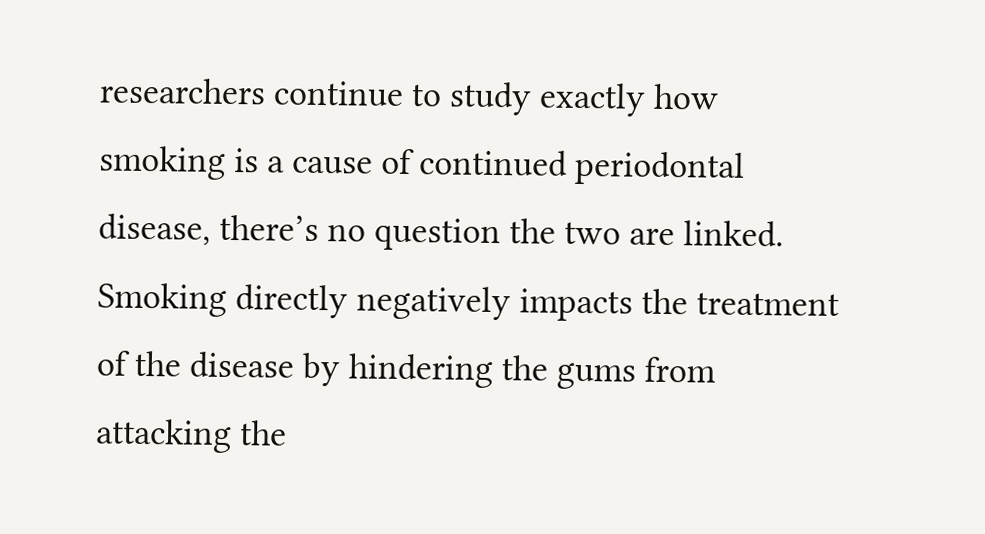researchers continue to study exactly how smoking is a cause of continued periodontal disease, there’s no question the two are linked. Smoking directly negatively impacts the treatment of the disease by hindering the gums from attacking the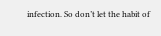infection. So don’t let the habit of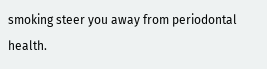smoking steer you away from periodontal health.